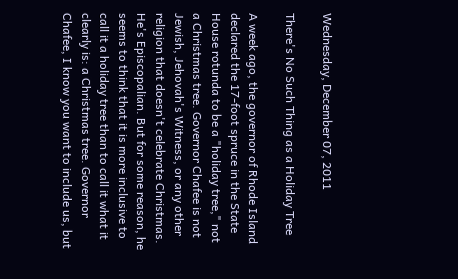Wednesday, December 07, 2011

There's No Such Thing as a Holiday Tree

A week ago, the governor of Rhode Island declared the 17-foot spruce in the State House rotunda to be a "holiday tree," not a Christmas tree. Governor Chafee is not Jewish, Jehovah's Witness, or any other religion that doesn't celebrate Christmas. He's Episcopalian. But for some reason, he seems to think that it is more inclusive to call it a holiday tree than to call it what it clearly is: a Christmas tree. Governor Chafee, I know you want to include us, but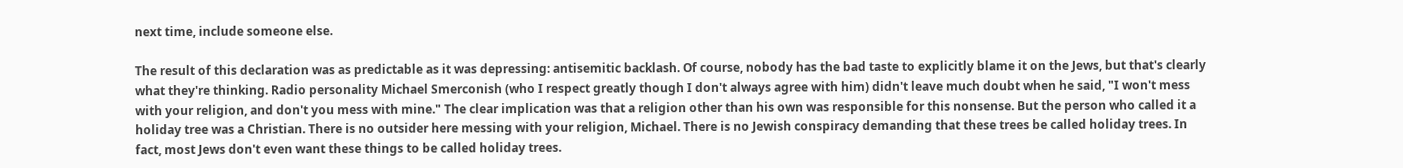next time, include someone else.

The result of this declaration was as predictable as it was depressing: antisemitic backlash. Of course, nobody has the bad taste to explicitly blame it on the Jews, but that's clearly what they're thinking. Radio personality Michael Smerconish (who I respect greatly though I don't always agree with him) didn't leave much doubt when he said, "I won't mess with your religion, and don't you mess with mine." The clear implication was that a religion other than his own was responsible for this nonsense. But the person who called it a holiday tree was a Christian. There is no outsider here messing with your religion, Michael. There is no Jewish conspiracy demanding that these trees be called holiday trees. In fact, most Jews don't even want these things to be called holiday trees.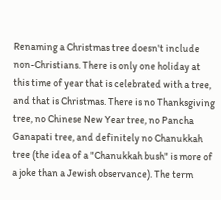Renaming a Christmas tree doesn't include non-Christians. There is only one holiday at this time of year that is celebrated with a tree, and that is Christmas. There is no Thanksgiving tree, no Chinese New Year tree, no Pancha Ganapati tree, and definitely no Chanukkah tree (the idea of a "Chanukkah bush" is more of a joke than a Jewish observance). The term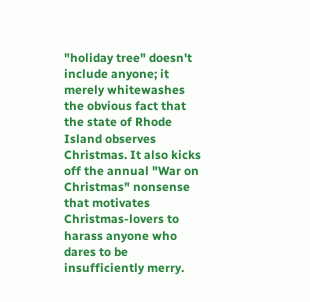"holiday tree" doesn't include anyone; it merely whitewashes the obvious fact that the state of Rhode Island observes Christmas. It also kicks off the annual "War on Christmas" nonsense that motivates Christmas-lovers to harass anyone who dares to be insufficiently merry.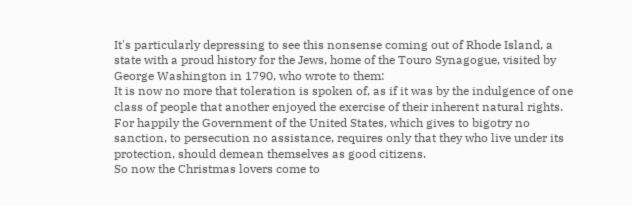It's particularly depressing to see this nonsense coming out of Rhode Island, a state with a proud history for the Jews, home of the Touro Synagogue, visited by George Washington in 1790, who wrote to them:
It is now no more that toleration is spoken of, as if it was by the indulgence of one class of people that another enjoyed the exercise of their inherent natural rights. For happily the Government of the United States, which gives to bigotry no sanction, to persecution no assistance, requires only that they who live under its protection, should demean themselves as good citizens.
So now the Christmas lovers come to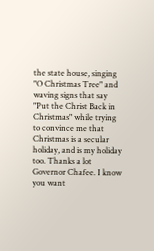the state house, singing "O Christmas Tree" and waving signs that say "Put the Christ Back in Christmas" while trying to convince me that Christmas is a secular holiday, and is my holiday too. Thanks a lot Governor Chafee. I know you want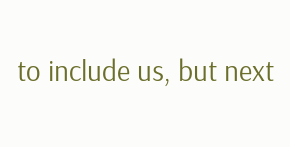to include us, but next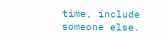time, include someone else.